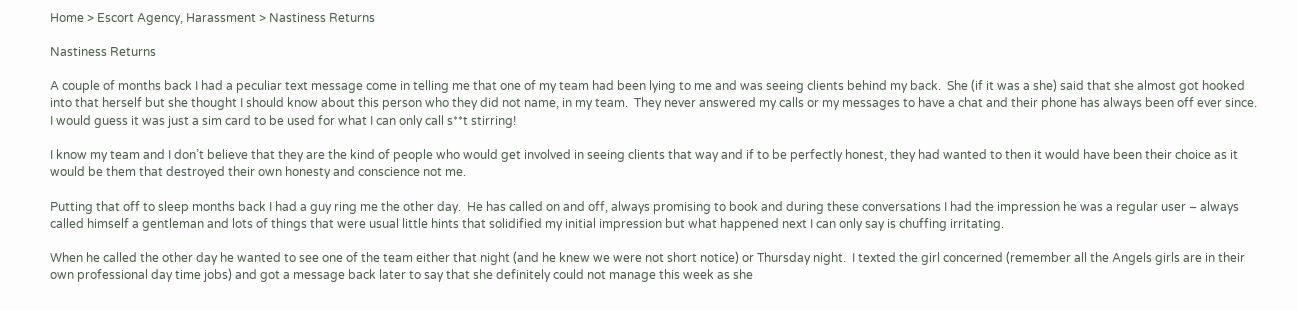Home > Escort Agency, Harassment > Nastiness Returns

Nastiness Returns

A couple of months back I had a peculiar text message come in telling me that one of my team had been lying to me and was seeing clients behind my back.  She (if it was a she) said that she almost got hooked into that herself but she thought I should know about this person who they did not name, in my team.  They never answered my calls or my messages to have a chat and their phone has always been off ever since.  I would guess it was just a sim card to be used for what I can only call s**t stirring!

I know my team and I don’t believe that they are the kind of people who would get involved in seeing clients that way and if to be perfectly honest, they had wanted to then it would have been their choice as it would be them that destroyed their own honesty and conscience not me.

Putting that off to sleep months back I had a guy ring me the other day.  He has called on and off, always promising to book and during these conversations I had the impression he was a regular user – always called himself a gentleman and lots of things that were usual little hints that solidified my initial impression but what happened next I can only say is chuffing irritating.

When he called the other day he wanted to see one of the team either that night (and he knew we were not short notice) or Thursday night.  I texted the girl concerned (remember all the Angels girls are in their own professional day time jobs) and got a message back later to say that she definitely could not manage this week as she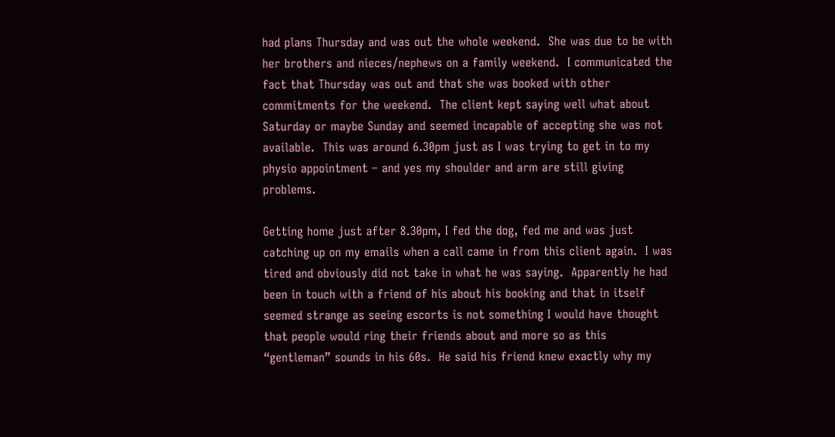had plans Thursday and was out the whole weekend.  She was due to be with her brothers and nieces/nephews on a family weekend.  I communicated the fact that Thursday was out and that she was booked with other commitments for the weekend.  The client kept saying well what about Saturday or maybe Sunday and seemed incapable of accepting she was not available.  This was around 6.30pm just as I was trying to get in to my physio appointment – and yes my shoulder and arm are still giving problems.

Getting home just after 8.30pm, I fed the dog, fed me and was just catching up on my emails when a call came in from this client again.  I was tired and obviously did not take in what he was saying.  Apparently he had been in touch with a friend of his about his booking and that in itself seemed strange as seeing escorts is not something I would have thought that people would ring their friends about and more so as this “gentleman” sounds in his 60s.  He said his friend knew exactly why my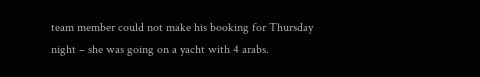team member could not make his booking for Thursday night – she was going on a yacht with 4 arabs.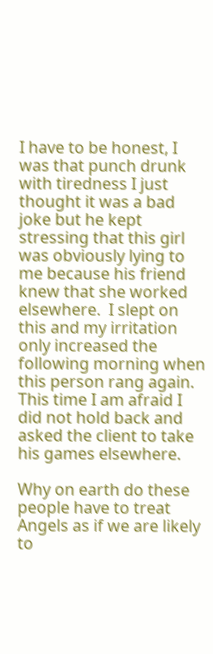I have to be honest, I was that punch drunk with tiredness I just thought it was a bad joke but he kept stressing that this girl was obviously lying to me because his friend knew that she worked elsewhere.  I slept on this and my irritation only increased the following morning when this person rang again.  This time I am afraid I did not hold back and asked the client to take his games elsewhere.

Why on earth do these people have to treat Angels as if we are likely to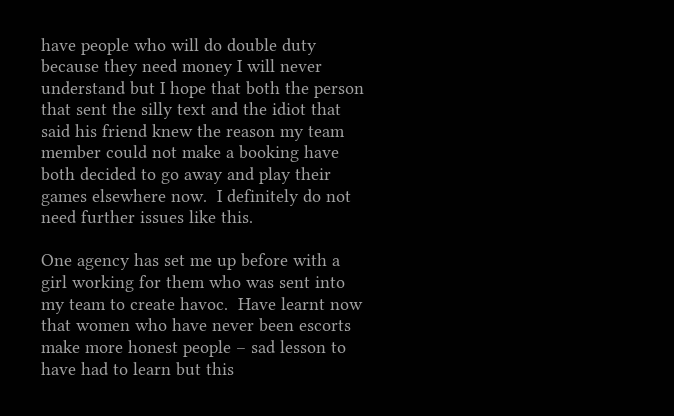have people who will do double duty because they need money I will never understand but I hope that both the person that sent the silly text and the idiot that said his friend knew the reason my team member could not make a booking have both decided to go away and play their games elsewhere now.  I definitely do not need further issues like this.

One agency has set me up before with a girl working for them who was sent into my team to create havoc.  Have learnt now that women who have never been escorts make more honest people – sad lesson to have had to learn but this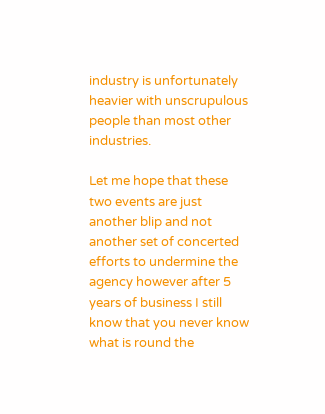industry is unfortunately heavier with unscrupulous people than most other industries.

Let me hope that these two events are just another blip and not another set of concerted efforts to undermine the agency however after 5 years of business I still know that you never know what is round the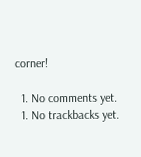corner!

  1. No comments yet.
  1. No trackbacks yet.